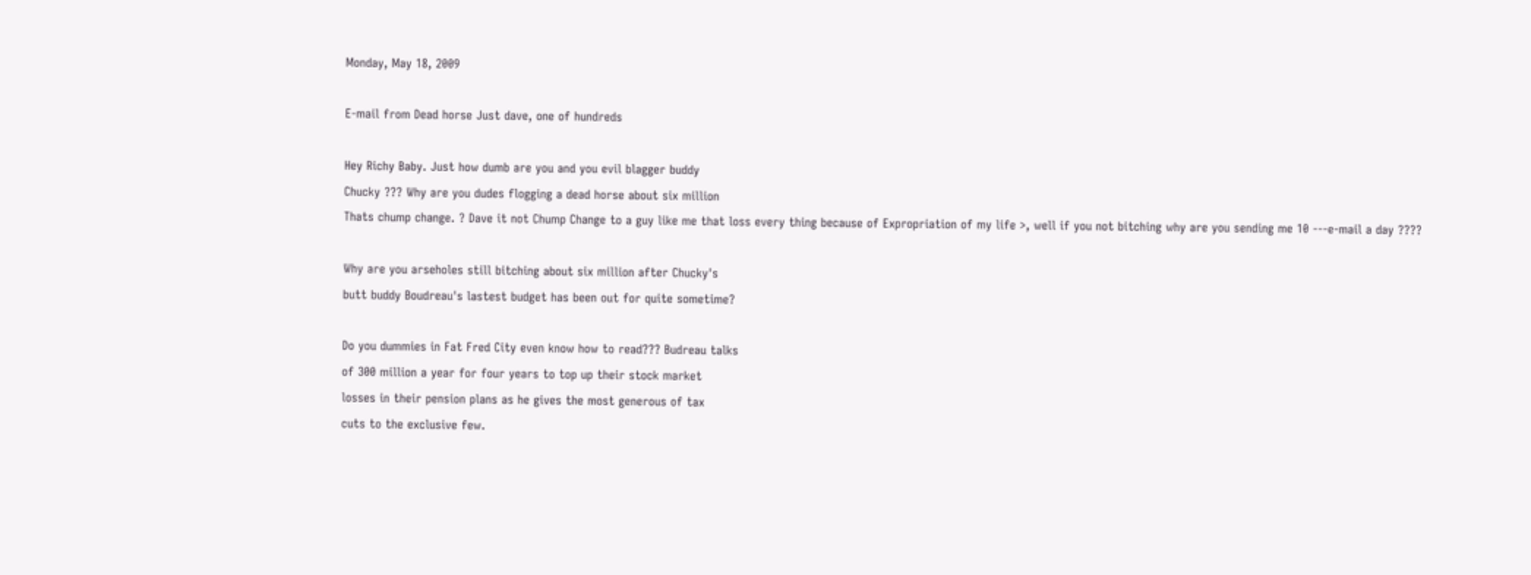Monday, May 18, 2009

E-mail from Dead horse Just dave, one of hundreds

Hey Richy Baby. Just how dumb are you and you evil blagger buddy
Chucky ??? Why are you dudes flogging a dead horse about six million
Thats chump change. ? Dave it not Chump Change to a guy like me that loss every thing because of Expropriation of my life >, well if you not bitching why are you sending me 10 ---e-mail a day ????

Why are you arseholes still bitching about six million after Chucky's
butt buddy Boudreau's lastest budget has been out for quite sometime?

Do you dummies in Fat Fred City even know how to read??? Budreau talks
of 300 million a year for four years to top up their stock market
losses in their pension plans as he gives the most generous of tax
cuts to the exclusive few.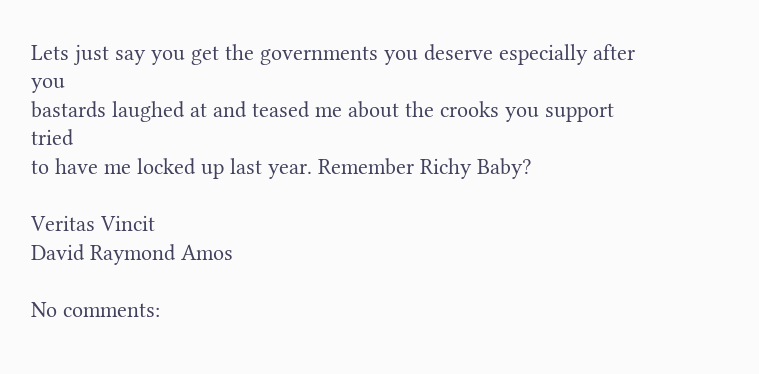Lets just say you get the governments you deserve especially after you
bastards laughed at and teased me about the crooks you support tried
to have me locked up last year. Remember Richy Baby?

Veritas Vincit
David Raymond Amos

No comments: